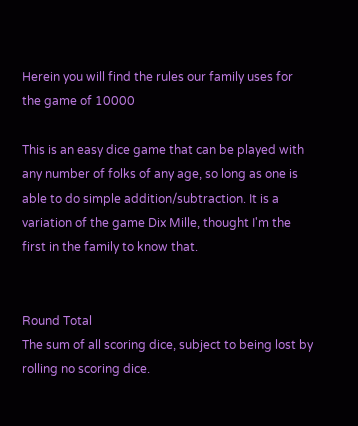Herein you will find the rules our family uses for the game of 10000

This is an easy dice game that can be played with any number of folks of any age, so long as one is able to do simple addition/subtraction. It is a variation of the game Dix Mille, thought I'm the first in the family to know that.


Round Total
The sum of all scoring dice, subject to being lost by rolling no scoring dice.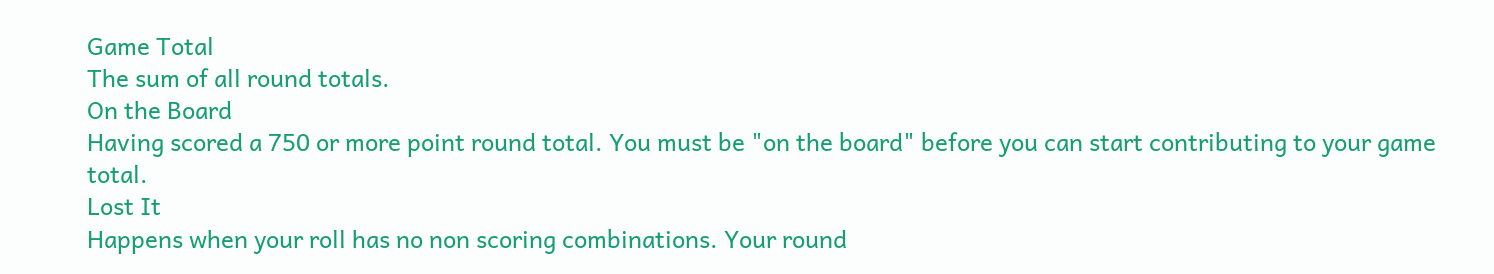Game Total
The sum of all round totals.
On the Board
Having scored a 750 or more point round total. You must be "on the board" before you can start contributing to your game total.
Lost It
Happens when your roll has no non scoring combinations. Your round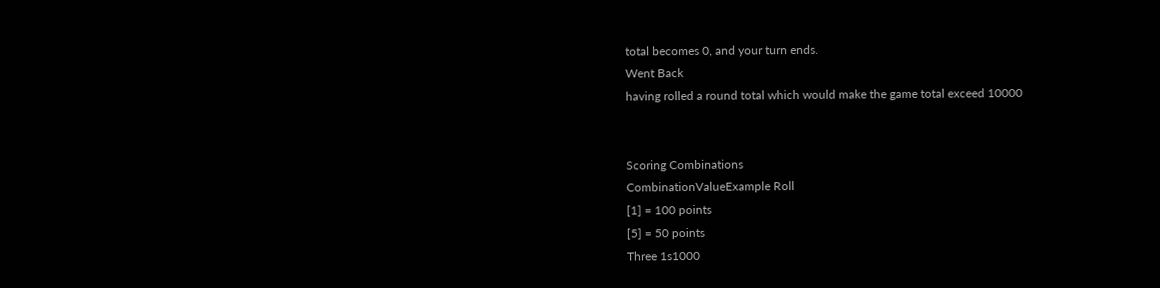total becomes 0, and your turn ends.
Went Back
having rolled a round total which would make the game total exceed 10000


Scoring Combinations
CombinationValueExample Roll
[1] = 100 points
[5] = 50 points
Three 1s1000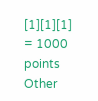[1][1][1] = 1000 points
Other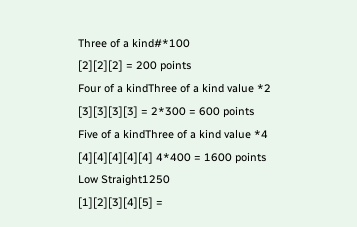Three of a kind#*100
[2][2][2] = 200 points
Four of a kindThree of a kind value *2
[3][3][3][3] = 2*300 = 600 points
Five of a kindThree of a kind value *4
[4][4][4][4][4] 4*400 = 1600 points
Low Straight1250
[1][2][3][4][5] =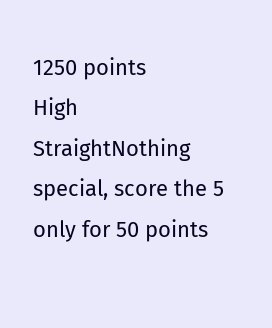1250 points
High StraightNothing special, score the 5 only for 50 points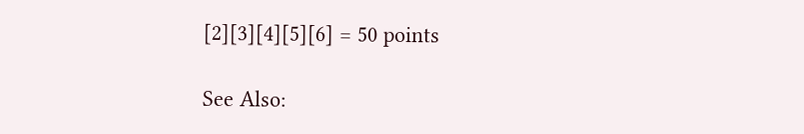[2][3][4][5][6] = 50 points

See Also: